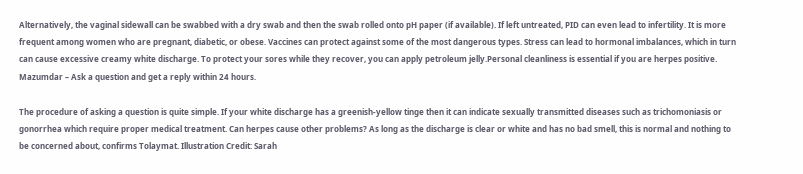Alternatively, the vaginal sidewall can be swabbed with a dry swab and then the swab rolled onto pH paper (if available). If left untreated, PID can even lead to infertility. It is more frequent among women who are pregnant, diabetic, or obese. Vaccines can protect against some of the most dangerous types. Stress can lead to hormonal imbalances, which in turn can cause excessive creamy white discharge. To protect your sores while they recover, you can apply petroleum jelly.Personal cleanliness is essential if you are herpes positive. Mazumdar – Ask a question and get a reply within 24 hours.

The procedure of asking a question is quite simple. If your white discharge has a greenish-yellow tinge then it can indicate sexually transmitted diseases such as trichomoniasis or gonorrhea which require proper medical treatment. Can herpes cause other problems? As long as the discharge is clear or white and has no bad smell, this is normal and nothing to be concerned about, confirms Tolaymat. Illustration Credit: Sarah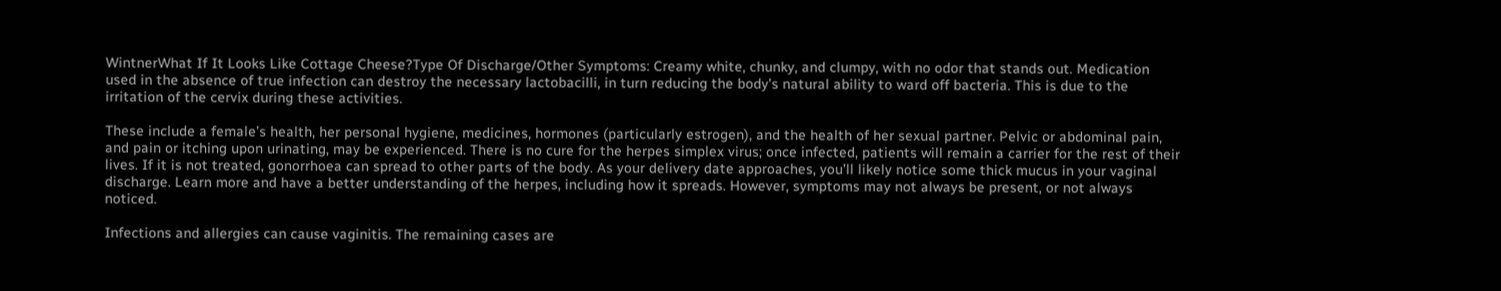WintnerWhat If It Looks Like Cottage Cheese?Type Of Discharge/Other Symptoms: Creamy white, chunky, and clumpy, with no odor that stands out. Medication used in the absence of true infection can destroy the necessary lactobacilli, in turn reducing the body’s natural ability to ward off bacteria. This is due to the irritation of the cervix during these activities.

These include a female’s health, her personal hygiene, medicines, hormones (particularly estrogen), and the health of her sexual partner. Pelvic or abdominal pain, and pain or itching upon urinating, may be experienced. There is no cure for the herpes simplex virus; once infected, patients will remain a carrier for the rest of their lives. If it is not treated, gonorrhoea can spread to other parts of the body. As your delivery date approaches, you’ll likely notice some thick mucus in your vaginal discharge. Learn more and have a better understanding of the herpes, including how it spreads. However, symptoms may not always be present, or not always noticed.

Infections and allergies can cause vaginitis. The remaining cases are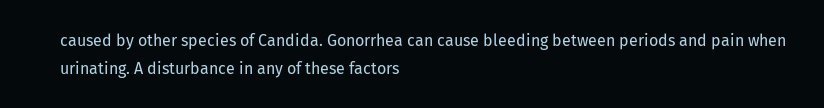caused by other species of Candida. Gonorrhea can cause bleeding between periods and pain when urinating. A disturbance in any of these factors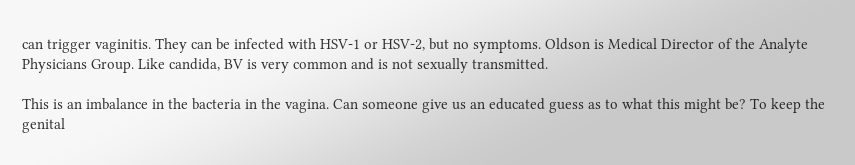can trigger vaginitis. They can be infected with HSV-1 or HSV-2, but no symptoms. Oldson is Medical Director of the Analyte Physicians Group. Like candida, BV is very common and is not sexually transmitted.

This is an imbalance in the bacteria in the vagina. Can someone give us an educated guess as to what this might be? To keep the genital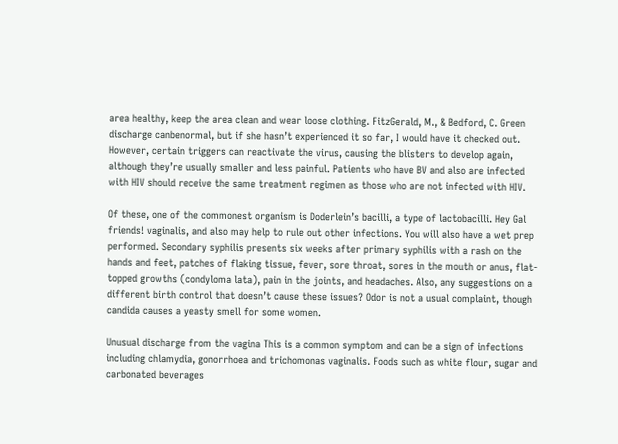area healthy, keep the area clean and wear loose clothing. FitzGerald, M., & Bedford, C. Green discharge canbenormal, but if she hasn’t experienced it so far, I would have it checked out. However, certain triggers can reactivate the virus, causing the blisters to develop again, although they’re usually smaller and less painful. Patients who have BV and also are infected with HIV should receive the same treatment regimen as those who are not infected with HIV.

Of these, one of the commonest organism is Doderlein’s bacilli, a type of lactobacilli. Hey Gal friends! vaginalis, and also may help to rule out other infections. You will also have a wet prep performed. Secondary syphilis presents six weeks after primary syphilis with a rash on the hands and feet, patches of flaking tissue, fever, sore throat, sores in the mouth or anus, flat-topped growths (condyloma lata), pain in the joints, and headaches. Also, any suggestions on a different birth control that doesn’t cause these issues? Odor is not a usual complaint, though candida causes a yeasty smell for some women.

Unusual discharge from the vagina This is a common symptom and can be a sign of infections including chlamydia, gonorrhoea and trichomonas vaginalis. Foods such as white flour, sugar and carbonated beverages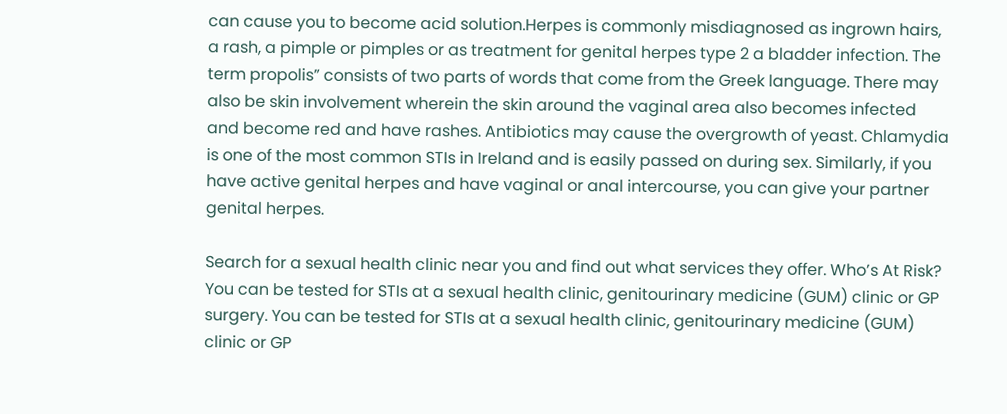can cause you to become acid solution.Herpes is commonly misdiagnosed as ingrown hairs, a rash, a pimple or pimples or as treatment for genital herpes type 2 a bladder infection. The term propolis” consists of two parts of words that come from the Greek language. There may also be skin involvement wherein the skin around the vaginal area also becomes infected and become red and have rashes. Antibiotics may cause the overgrowth of yeast. Chlamydia is one of the most common STIs in Ireland and is easily passed on during sex. Similarly, if you have active genital herpes and have vaginal or anal intercourse, you can give your partner genital herpes.

Search for a sexual health clinic near you and find out what services they offer. Who’s At Risk? You can be tested for STIs at a sexual health clinic, genitourinary medicine (GUM) clinic or GP surgery. You can be tested for STIs at a sexual health clinic, genitourinary medicine (GUM) clinic or GP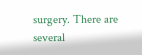surgery. There are several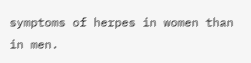symptoms of herpes in women than in men.